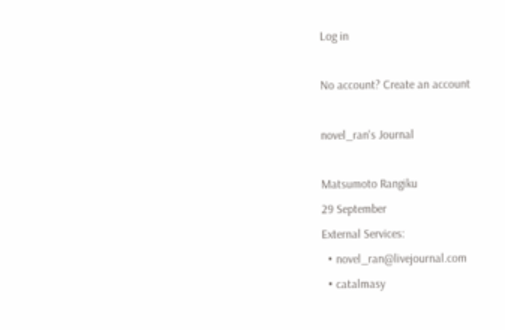Log in

No account? Create an account

novel_ran's Journal

Matsumoto Rangiku
29 September
External Services:
  • novel_ran@livejournal.com
  • catalmasy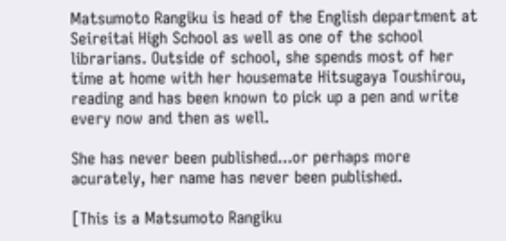Matsumoto Rangiku is head of the English department at Seireitai High School as well as one of the school librarians. Outside of school, she spends most of her time at home with her housemate Hitsugaya Toushirou, reading and has been known to pick up a pen and write every now and then as well.

She has never been published...or perhaps more acurately, her name has never been published.

[This is a Matsumoto Rangiku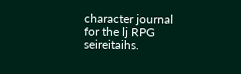character journal for the lj RPG seireitaihs.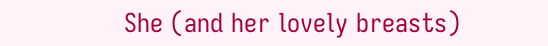She (and her lovely breasts)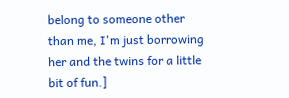belong to someone other than me, I'm just borrowing her and the twins for a little bit of fun.]